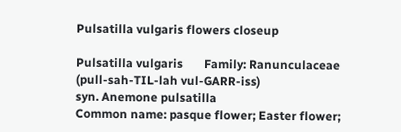Pulsatilla vulgaris flowers closeup

Pulsatilla vulgaris       Family: Ranunculaceae
(pull-sah-TIL-lah vul-GARR-iss)
syn. Anemone pulsatilla
Common name: pasque flower; Easter flower;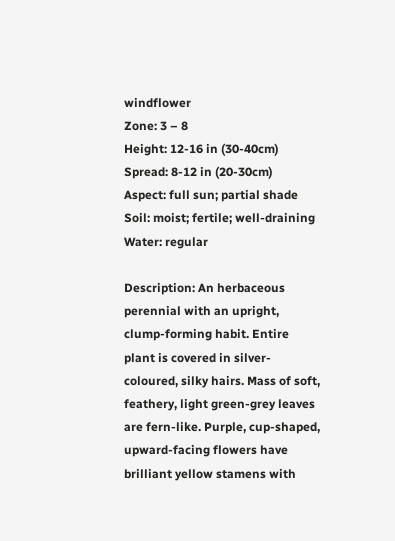windflower
Zone: 3 – 8
Height: 12-16 in (30-40cm)   Spread: 8-12 in (20-30cm)
Aspect: full sun; partial shade
Soil: moist; fertile; well-draining
Water: regular

Description: An herbaceous perennial with an upright, clump-forming habit. Entire plant is covered in silver-coloured, silky hairs. Mass of soft, feathery, light green-grey leaves are fern-like. Purple, cup-shaped, upward-facing flowers have brilliant yellow stamens with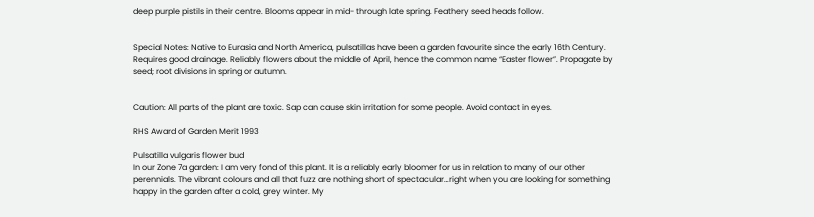deep purple pistils in their centre. Blooms appear in mid- through late spring. Feathery seed heads follow.


Special Notes: Native to Eurasia and North America, pulsatillas have been a garden favourite since the early 16th Century. Requires good drainage. Reliably flowers about the middle of April, hence the common name “Easter flower”. Propagate by seed; root divisions in spring or autumn.


Caution: All parts of the plant are toxic. Sap can cause skin irritation for some people. Avoid contact in eyes.

RHS Award of Garden Merit 1993

Pulsatilla vulgaris flower bud
In our Zone 7a garden: I am very fond of this plant. It is a reliably early bloomer for us in relation to many of our other perennials. The vibrant colours and all that fuzz are nothing short of spectacular…right when you are looking for something happy in the garden after a cold, grey winter. My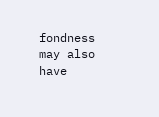fondness may also have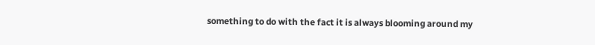something to do with the fact it is always blooming around my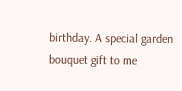birthday. A special garden bouquet gift to me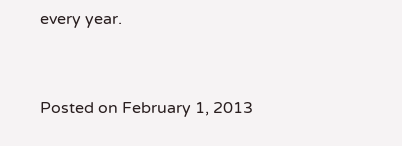every year.



Posted on February 1, 2013